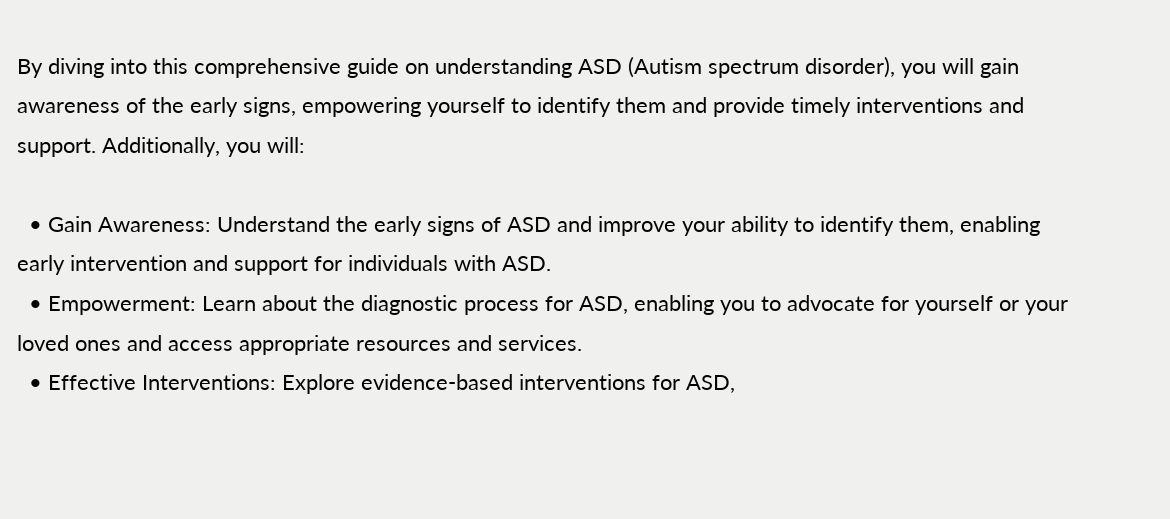By diving into this comprehensive guide on understanding ASD (Autism spectrum disorder), you will gain awareness of the early signs, empowering yourself to identify them and provide timely interventions and support. Additionally, you will:

  • Gain Awareness: Understand the early signs of ASD and improve your ability to identify them, enabling early intervention and support for individuals with ASD.
  • Empowerment: Learn about the diagnostic process for ASD, enabling you to advocate for yourself or your loved ones and access appropriate resources and services.
  • Effective Interventions: Explore evidence-based interventions for ASD,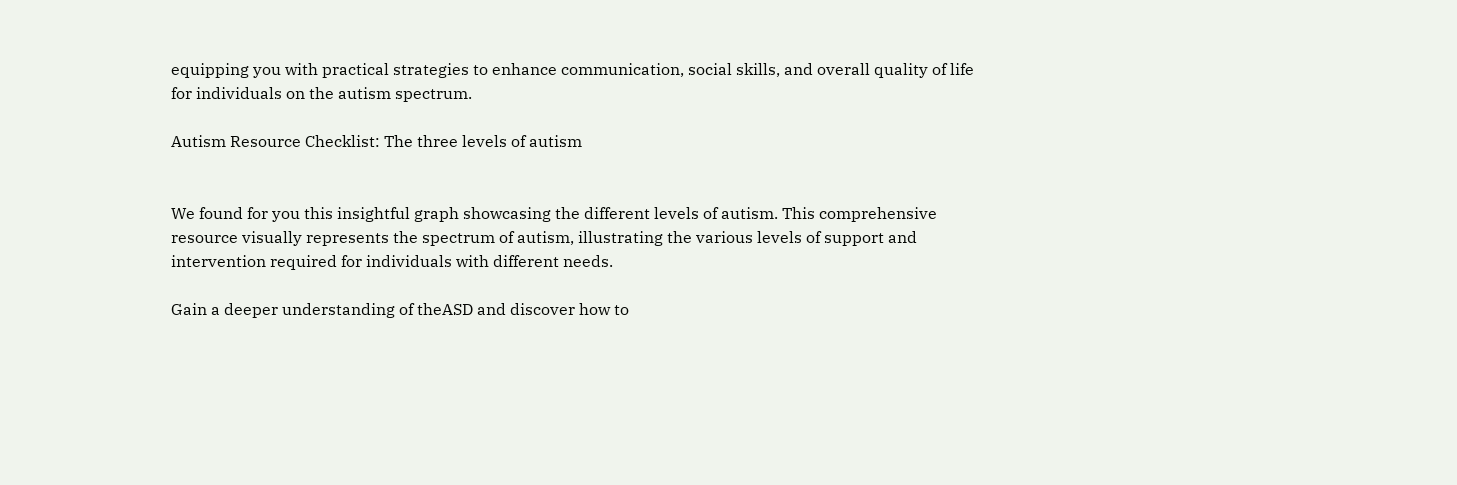equipping you with practical strategies to enhance communication, social skills, and overall quality of life for individuals on the autism spectrum.

Autism Resource Checklist: The three levels of autism


We found for you this insightful graph showcasing the different levels of autism. This comprehensive resource visually represents the spectrum of autism, illustrating the various levels of support and intervention required for individuals with different needs.

Gain a deeper understanding of theASD and discover how to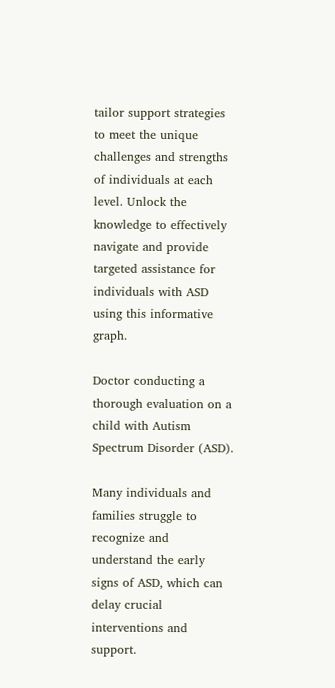tailor support strategies to meet the unique challenges and strengths of individuals at each level. Unlock the knowledge to effectively navigate and provide targeted assistance for individuals with ASD using this informative graph.

Doctor conducting a thorough evaluation on a child with Autism Spectrum Disorder (ASD).

Many individuals and families struggle to recognize and understand the early signs of ASD, which can delay crucial interventions and support.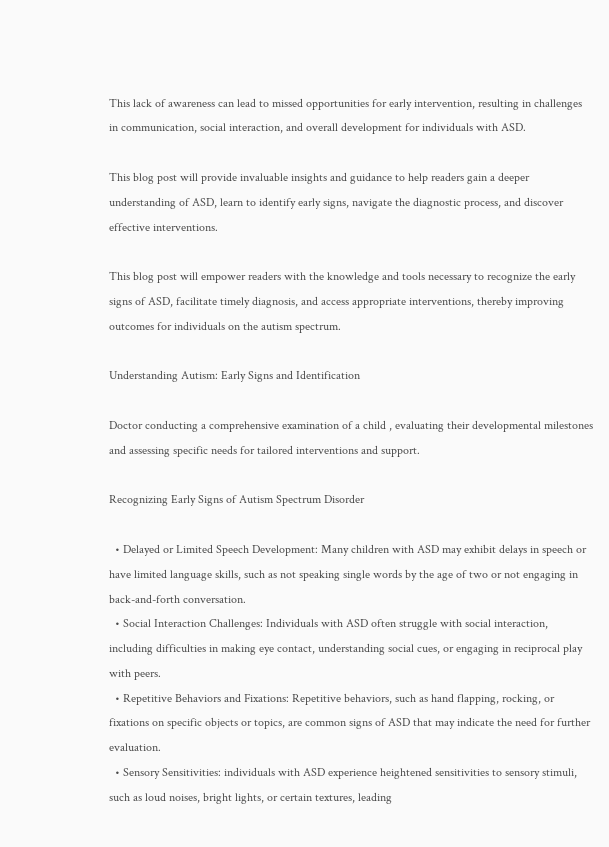This lack of awareness can lead to missed opportunities for early intervention, resulting in challenges in communication, social interaction, and overall development for individuals with ASD.

This blog post will provide invaluable insights and guidance to help readers gain a deeper understanding of ASD, learn to identify early signs, navigate the diagnostic process, and discover effective interventions.

This blog post will empower readers with the knowledge and tools necessary to recognize the early signs of ASD, facilitate timely diagnosis, and access appropriate interventions, thereby improving outcomes for individuals on the autism spectrum.

Understanding Autism: Early Signs and Identification

Doctor conducting a comprehensive examination of a child , evaluating their developmental milestones and assessing specific needs for tailored interventions and support.

Recognizing Early Signs of Autism Spectrum Disorder

  • Delayed or Limited Speech Development: Many children with ASD may exhibit delays in speech or have limited language skills, such as not speaking single words by the age of two or not engaging in back-and-forth conversation.
  • Social Interaction Challenges: Individuals with ASD often struggle with social interaction, including difficulties in making eye contact, understanding social cues, or engaging in reciprocal play with peers.
  • Repetitive Behaviors and Fixations: Repetitive behaviors, such as hand flapping, rocking, or fixations on specific objects or topics, are common signs of ASD that may indicate the need for further evaluation.
  • Sensory Sensitivities: individuals with ASD experience heightened sensitivities to sensory stimuli, such as loud noises, bright lights, or certain textures, leading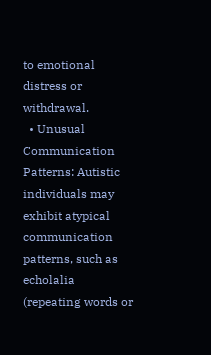to emotional distress or withdrawal.
  • Unusual Communication Patterns: Autistic individuals may exhibit atypical communication patterns, such as echolalia (repeating words or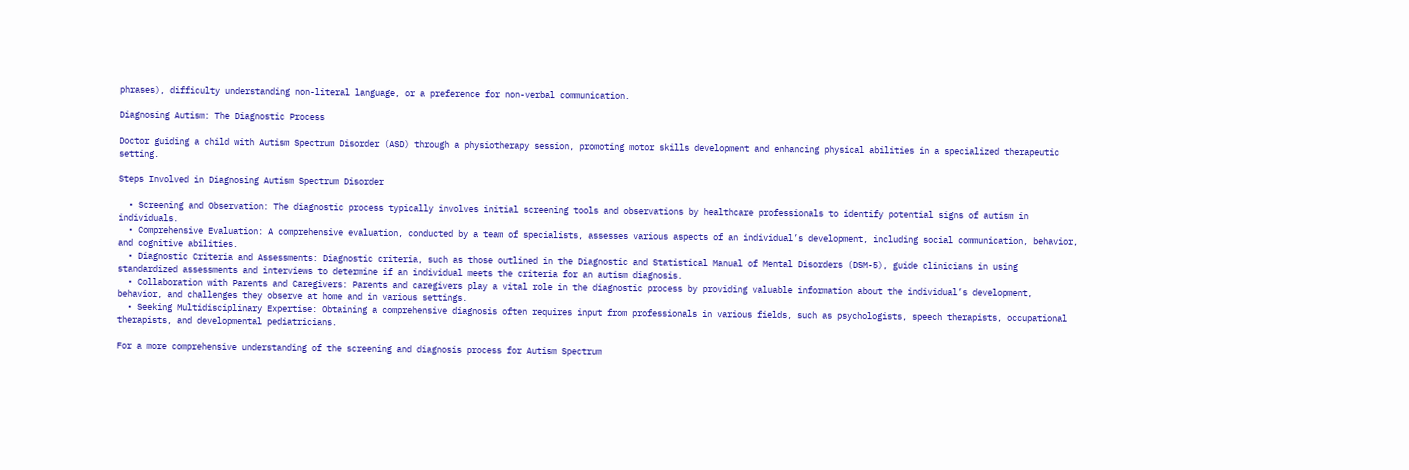phrases), difficulty understanding non-literal language, or a preference for non-verbal communication.

Diagnosing Autism: The Diagnostic Process

Doctor guiding a child with Autism Spectrum Disorder (ASD) through a physiotherapy session, promoting motor skills development and enhancing physical abilities in a specialized therapeutic setting.

Steps Involved in Diagnosing Autism Spectrum Disorder

  • Screening and Observation: The diagnostic process typically involves initial screening tools and observations by healthcare professionals to identify potential signs of autism in individuals.
  • Comprehensive Evaluation: A comprehensive evaluation, conducted by a team of specialists, assesses various aspects of an individual’s development, including social communication, behavior, and cognitive abilities.
  • Diagnostic Criteria and Assessments: Diagnostic criteria, such as those outlined in the Diagnostic and Statistical Manual of Mental Disorders (DSM-5), guide clinicians in using standardized assessments and interviews to determine if an individual meets the criteria for an autism diagnosis.
  • Collaboration with Parents and Caregivers: Parents and caregivers play a vital role in the diagnostic process by providing valuable information about the individual’s development, behavior, and challenges they observe at home and in various settings.
  • Seeking Multidisciplinary Expertise: Obtaining a comprehensive diagnosis often requires input from professionals in various fields, such as psychologists, speech therapists, occupational therapists, and developmental pediatricians.

For a more comprehensive understanding of the screening and diagnosis process for Autism Spectrum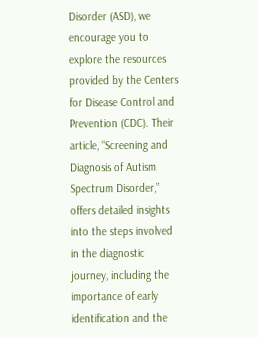Disorder (ASD), we encourage you to explore the resources provided by the Centers for Disease Control and Prevention (CDC). Their article, “Screening and Diagnosis of Autism Spectrum Disorder,” offers detailed insights into the steps involved in the diagnostic journey, including the importance of early identification and the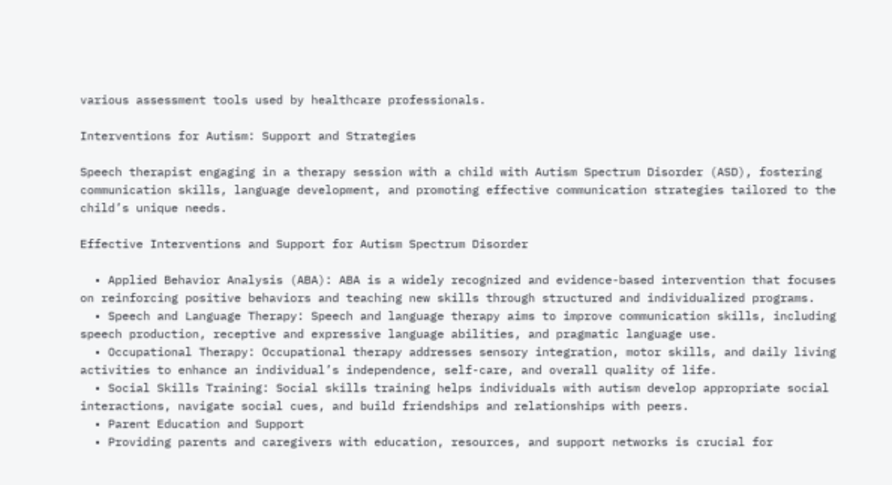various assessment tools used by healthcare professionals.

Interventions for Autism: Support and Strategies

Speech therapist engaging in a therapy session with a child with Autism Spectrum Disorder (ASD), fostering communication skills, language development, and promoting effective communication strategies tailored to the child’s unique needs.

Effective Interventions and Support for Autism Spectrum Disorder

  • Applied Behavior Analysis (ABA): ABA is a widely recognized and evidence-based intervention that focuses on reinforcing positive behaviors and teaching new skills through structured and individualized programs.
  • Speech and Language Therapy: Speech and language therapy aims to improve communication skills, including speech production, receptive and expressive language abilities, and pragmatic language use.
  • Occupational Therapy: Occupational therapy addresses sensory integration, motor skills, and daily living activities to enhance an individual’s independence, self-care, and overall quality of life.
  • Social Skills Training: Social skills training helps individuals with autism develop appropriate social interactions, navigate social cues, and build friendships and relationships with peers.
  • Parent Education and Support
  • Providing parents and caregivers with education, resources, and support networks is crucial for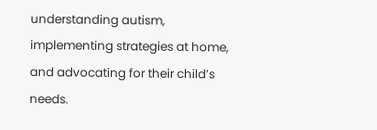understanding autism, implementing strategies at home, and advocating for their child’s needs.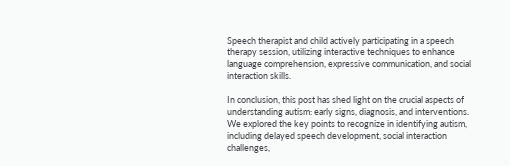Speech therapist and child actively participating in a speech therapy session, utilizing interactive techniques to enhance language comprehension, expressive communication, and social interaction skills.

In conclusion, this post has shed light on the crucial aspects of understanding autism: early signs, diagnosis, and interventions. We explored the key points to recognize in identifying autism, including delayed speech development, social interaction challenges,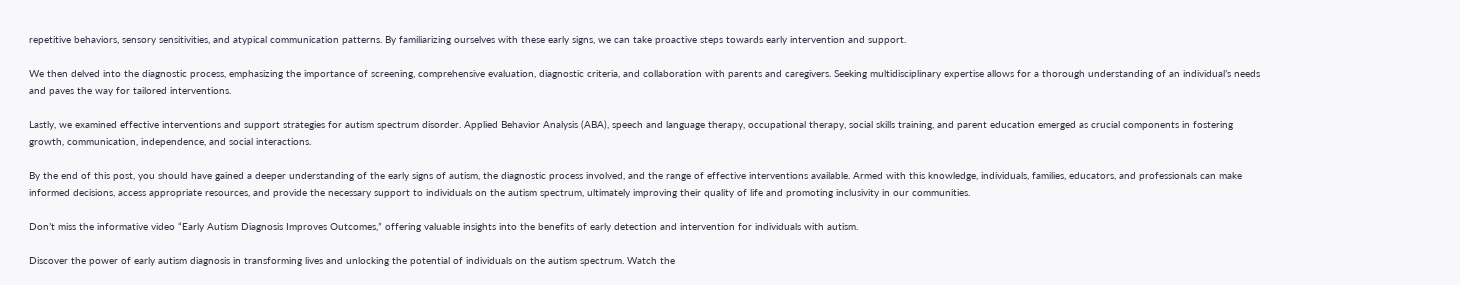repetitive behaviors, sensory sensitivities, and atypical communication patterns. By familiarizing ourselves with these early signs, we can take proactive steps towards early intervention and support.

We then delved into the diagnostic process, emphasizing the importance of screening, comprehensive evaluation, diagnostic criteria, and collaboration with parents and caregivers. Seeking multidisciplinary expertise allows for a thorough understanding of an individual’s needs and paves the way for tailored interventions.

Lastly, we examined effective interventions and support strategies for autism spectrum disorder. Applied Behavior Analysis (ABA), speech and language therapy, occupational therapy, social skills training, and parent education emerged as crucial components in fostering growth, communication, independence, and social interactions.

By the end of this post, you should have gained a deeper understanding of the early signs of autism, the diagnostic process involved, and the range of effective interventions available. Armed with this knowledge, individuals, families, educators, and professionals can make informed decisions, access appropriate resources, and provide the necessary support to individuals on the autism spectrum, ultimately improving their quality of life and promoting inclusivity in our communities.

Don’t miss the informative video “Early Autism Diagnosis Improves Outcomes,” offering valuable insights into the benefits of early detection and intervention for individuals with autism.

Discover the power of early autism diagnosis in transforming lives and unlocking the potential of individuals on the autism spectrum. Watch the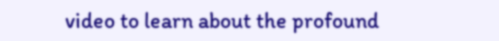video to learn about the profound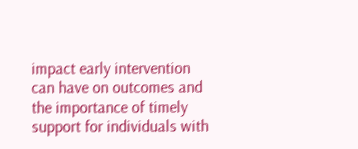impact early intervention can have on outcomes and the importance of timely support for individuals with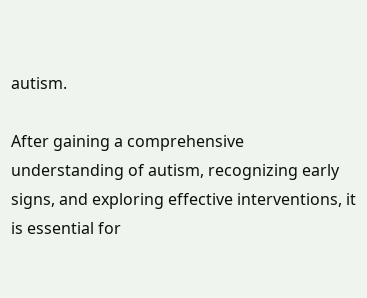autism.

After gaining a comprehensive understanding of autism, recognizing early signs, and exploring effective interventions, it is essential for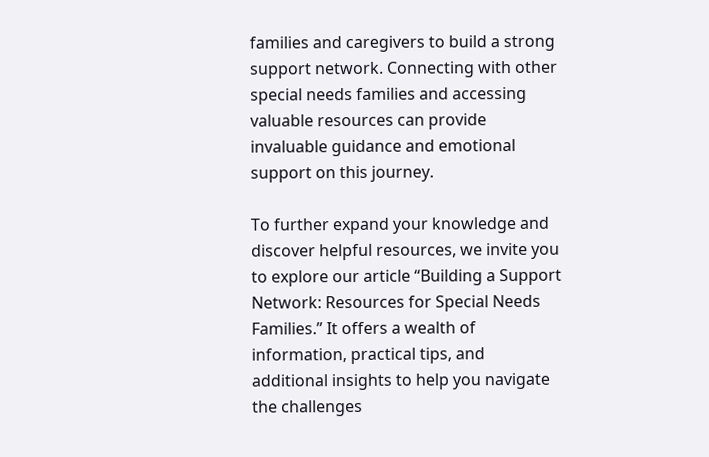families and caregivers to build a strong support network. Connecting with other special needs families and accessing valuable resources can provide invaluable guidance and emotional support on this journey.

To further expand your knowledge and discover helpful resources, we invite you to explore our article “Building a Support Network: Resources for Special Needs Families.” It offers a wealth of information, practical tips, and additional insights to help you navigate the challenges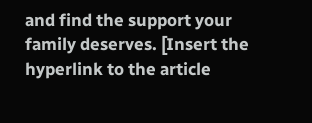and find the support your family deserves. [Insert the hyperlink to the article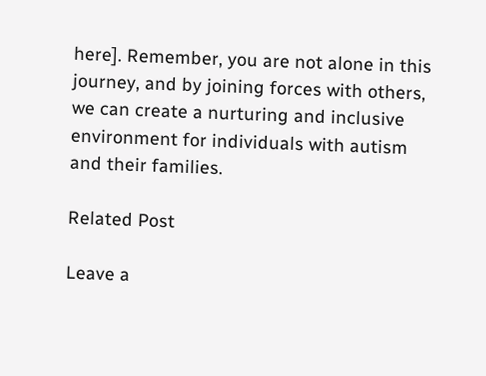here]. Remember, you are not alone in this journey, and by joining forces with others, we can create a nurturing and inclusive environment for individuals with autism and their families.

Related Post

Leave a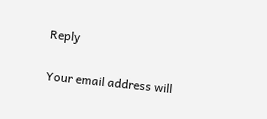Reply

Your email address will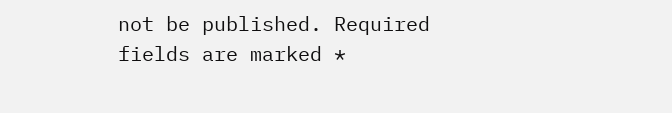not be published. Required fields are marked *